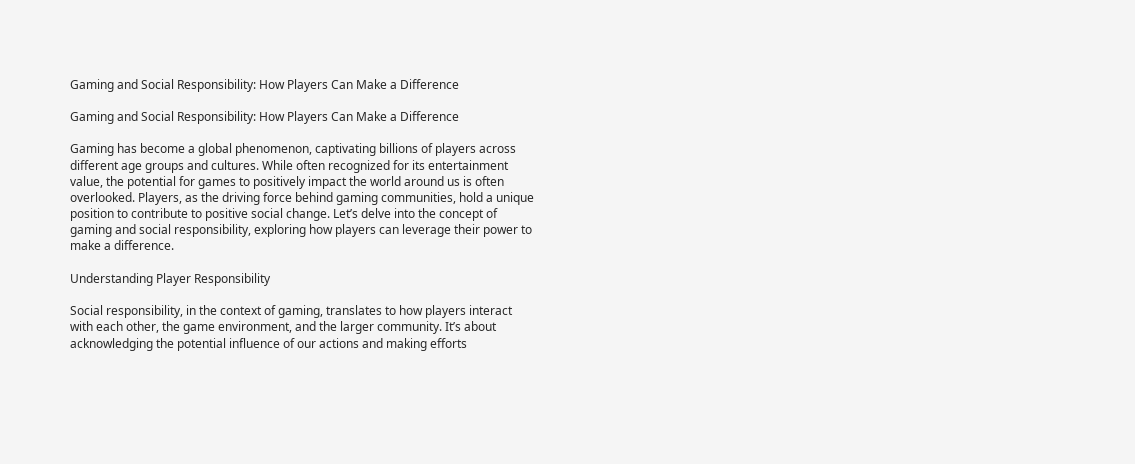Gaming and Social Responsibility: How Players Can Make a Difference

Gaming and Social Responsibility: How Players Can Make a Difference

Gaming has become a global phenomenon, captivating billions of players across different age groups and cultures. While often recognized for its entertainment value, the potential for games to positively impact the world around us is often overlooked. Players, as the driving force behind gaming communities, hold a unique position to contribute to positive social change. Let’s delve into the concept of gaming and social responsibility, exploring how players can leverage their power to make a difference.

Understanding Player Responsibility

Social responsibility, in the context of gaming, translates to how players interact with each other, the game environment, and the larger community. It’s about acknowledging the potential influence of our actions and making efforts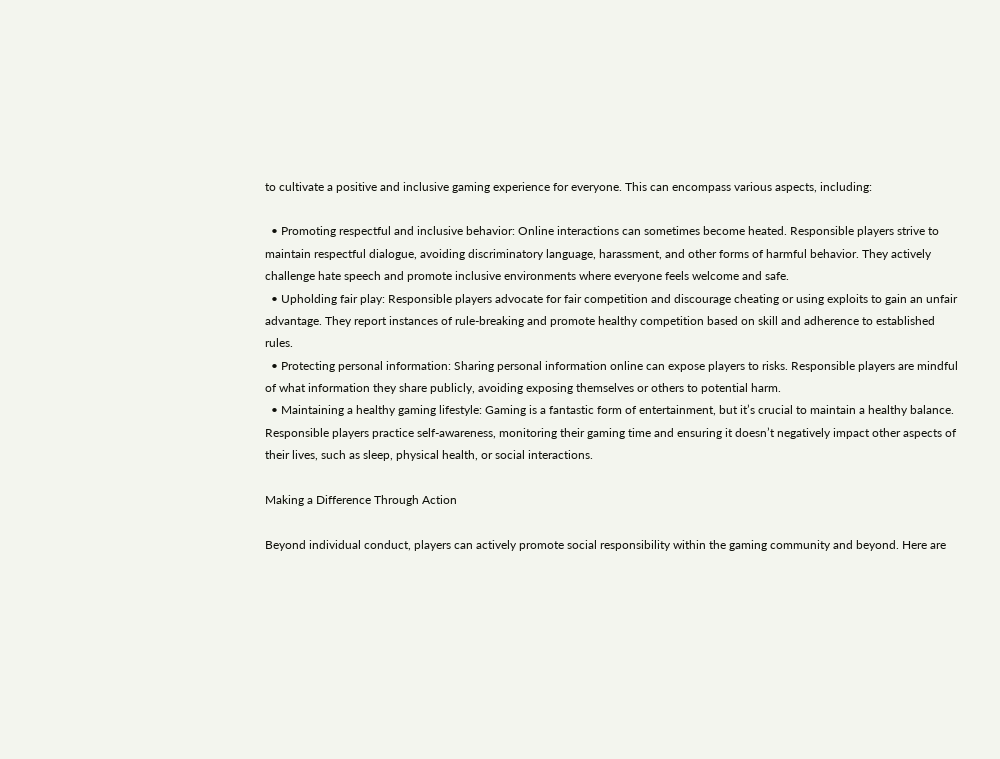to cultivate a positive and inclusive gaming experience for everyone. This can encompass various aspects, including:

  • Promoting respectful and inclusive behavior: Online interactions can sometimes become heated. Responsible players strive to maintain respectful dialogue, avoiding discriminatory language, harassment, and other forms of harmful behavior. They actively challenge hate speech and promote inclusive environments where everyone feels welcome and safe.
  • Upholding fair play: Responsible players advocate for fair competition and discourage cheating or using exploits to gain an unfair advantage. They report instances of rule-breaking and promote healthy competition based on skill and adherence to established rules.
  • Protecting personal information: Sharing personal information online can expose players to risks. Responsible players are mindful of what information they share publicly, avoiding exposing themselves or others to potential harm.
  • Maintaining a healthy gaming lifestyle: Gaming is a fantastic form of entertainment, but it’s crucial to maintain a healthy balance. Responsible players practice self-awareness, monitoring their gaming time and ensuring it doesn’t negatively impact other aspects of their lives, such as sleep, physical health, or social interactions.

Making a Difference Through Action

Beyond individual conduct, players can actively promote social responsibility within the gaming community and beyond. Here are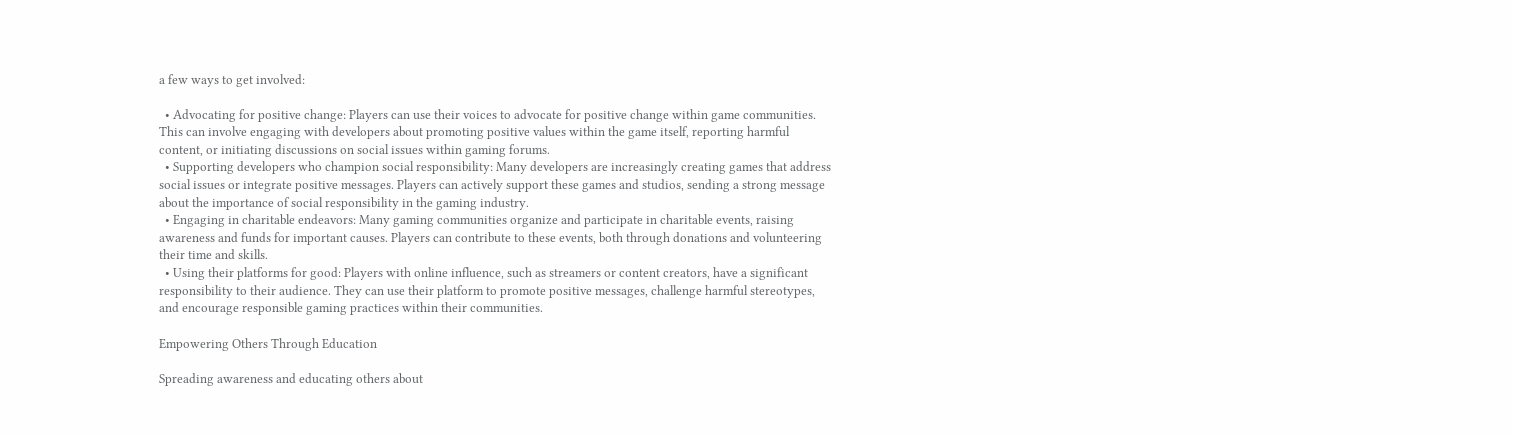a few ways to get involved:

  • Advocating for positive change: Players can use their voices to advocate for positive change within game communities. This can involve engaging with developers about promoting positive values within the game itself, reporting harmful content, or initiating discussions on social issues within gaming forums.
  • Supporting developers who champion social responsibility: Many developers are increasingly creating games that address social issues or integrate positive messages. Players can actively support these games and studios, sending a strong message about the importance of social responsibility in the gaming industry.
  • Engaging in charitable endeavors: Many gaming communities organize and participate in charitable events, raising awareness and funds for important causes. Players can contribute to these events, both through donations and volunteering their time and skills.
  • Using their platforms for good: Players with online influence, such as streamers or content creators, have a significant responsibility to their audience. They can use their platform to promote positive messages, challenge harmful stereotypes, and encourage responsible gaming practices within their communities.

Empowering Others Through Education

Spreading awareness and educating others about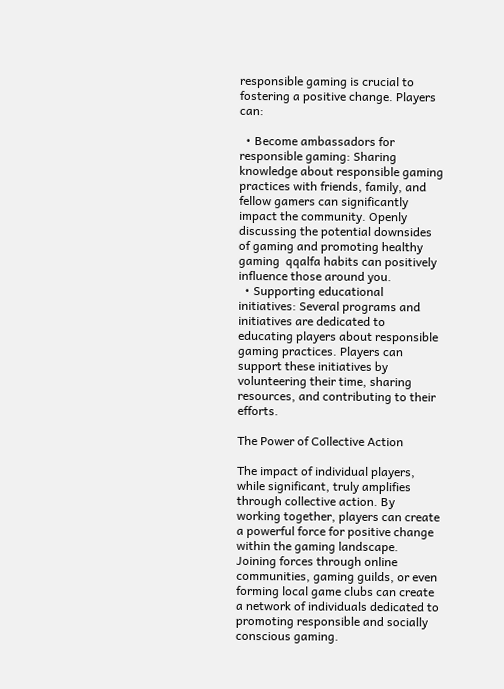responsible gaming is crucial to fostering a positive change. Players can:

  • Become ambassadors for responsible gaming: Sharing knowledge about responsible gaming practices with friends, family, and fellow gamers can significantly impact the community. Openly discussing the potential downsides of gaming and promoting healthy gaming  qqalfa habits can positively influence those around you.
  • Supporting educational initiatives: Several programs and initiatives are dedicated to educating players about responsible gaming practices. Players can support these initiatives by volunteering their time, sharing resources, and contributing to their efforts.

The Power of Collective Action

The impact of individual players, while significant, truly amplifies through collective action. By working together, players can create a powerful force for positive change within the gaming landscape. Joining forces through online communities, gaming guilds, or even forming local game clubs can create a network of individuals dedicated to promoting responsible and socially conscious gaming.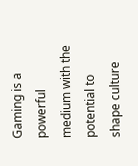Gaming is a powerful medium with the potential to shape culture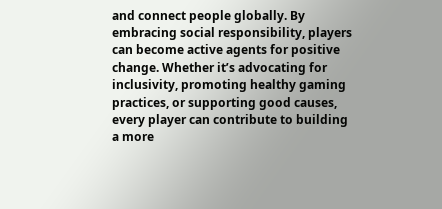and connect people globally. By embracing social responsibility, players can become active agents for positive change. Whether it’s advocating for inclusivity, promoting healthy gaming practices, or supporting good causes, every player can contribute to building a more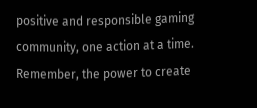positive and responsible gaming community, one action at a time. Remember, the power to create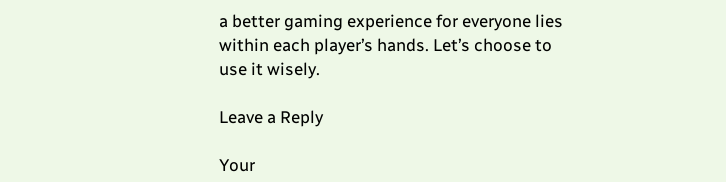a better gaming experience for everyone lies within each player’s hands. Let’s choose to use it wisely.

Leave a Reply

Your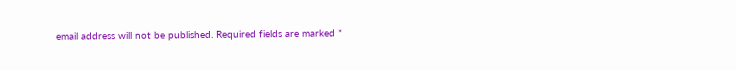email address will not be published. Required fields are marked *